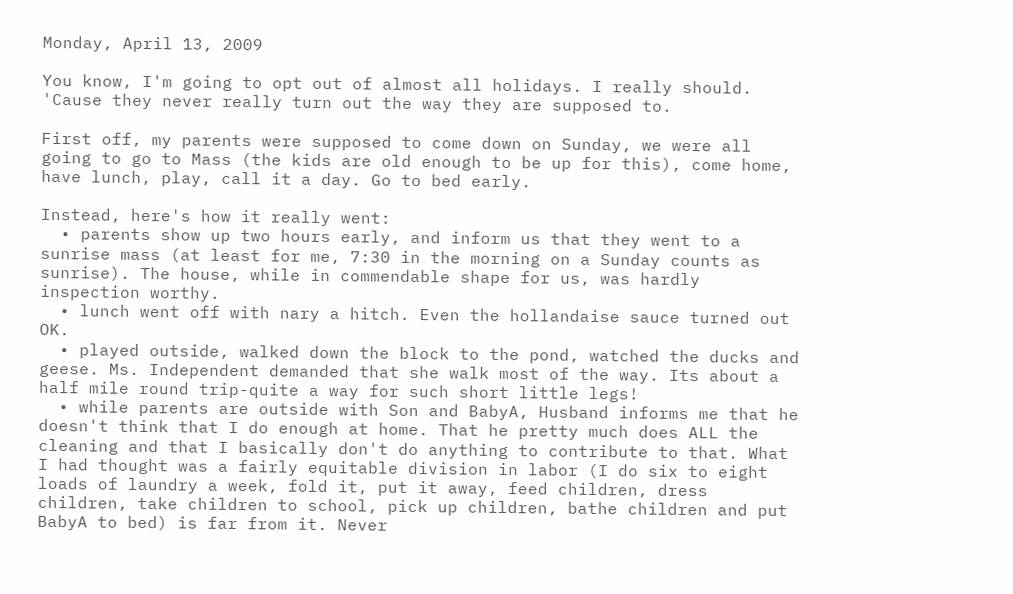Monday, April 13, 2009

You know, I'm going to opt out of almost all holidays. I really should. 'Cause they never really turn out the way they are supposed to.

First off, my parents were supposed to come down on Sunday, we were all going to go to Mass (the kids are old enough to be up for this), come home, have lunch, play, call it a day. Go to bed early.

Instead, here's how it really went:
  • parents show up two hours early, and inform us that they went to a sunrise mass (at least for me, 7:30 in the morning on a Sunday counts as sunrise). The house, while in commendable shape for us, was hardly inspection worthy.
  • lunch went off with nary a hitch. Even the hollandaise sauce turned out OK.
  • played outside, walked down the block to the pond, watched the ducks and geese. Ms. Independent demanded that she walk most of the way. Its about a half mile round trip-quite a way for such short little legs!
  • while parents are outside with Son and BabyA, Husband informs me that he doesn't think that I do enough at home. That he pretty much does ALL the cleaning and that I basically don't do anything to contribute to that. What I had thought was a fairly equitable division in labor (I do six to eight loads of laundry a week, fold it, put it away, feed children, dress children, take children to school, pick up children, bathe children and put BabyA to bed) is far from it. Never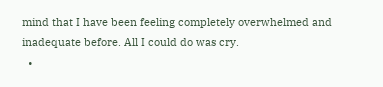mind that I have been feeling completely overwhelmed and inadequate before. All I could do was cry.
  •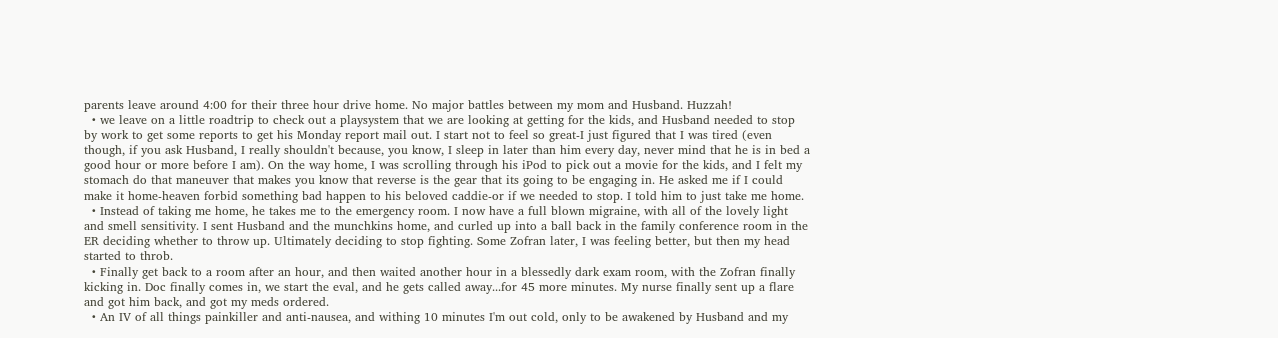parents leave around 4:00 for their three hour drive home. No major battles between my mom and Husband. Huzzah!
  • we leave on a little roadtrip to check out a playsystem that we are looking at getting for the kids, and Husband needed to stop by work to get some reports to get his Monday report mail out. I start not to feel so great-I just figured that I was tired (even though, if you ask Husband, I really shouldn't because, you know, I sleep in later than him every day, never mind that he is in bed a good hour or more before I am). On the way home, I was scrolling through his iPod to pick out a movie for the kids, and I felt my stomach do that maneuver that makes you know that reverse is the gear that its going to be engaging in. He asked me if I could make it home-heaven forbid something bad happen to his beloved caddie-or if we needed to stop. I told him to just take me home.
  • Instead of taking me home, he takes me to the emergency room. I now have a full blown migraine, with all of the lovely light and smell sensitivity. I sent Husband and the munchkins home, and curled up into a ball back in the family conference room in the ER deciding whether to throw up. Ultimately deciding to stop fighting. Some Zofran later, I was feeling better, but then my head started to throb.
  • Finally get back to a room after an hour, and then waited another hour in a blessedly dark exam room, with the Zofran finally kicking in. Doc finally comes in, we start the eval, and he gets called away...for 45 more minutes. My nurse finally sent up a flare and got him back, and got my meds ordered.
  • An IV of all things painkiller and anti-nausea, and withing 10 minutes I'm out cold, only to be awakened by Husband and my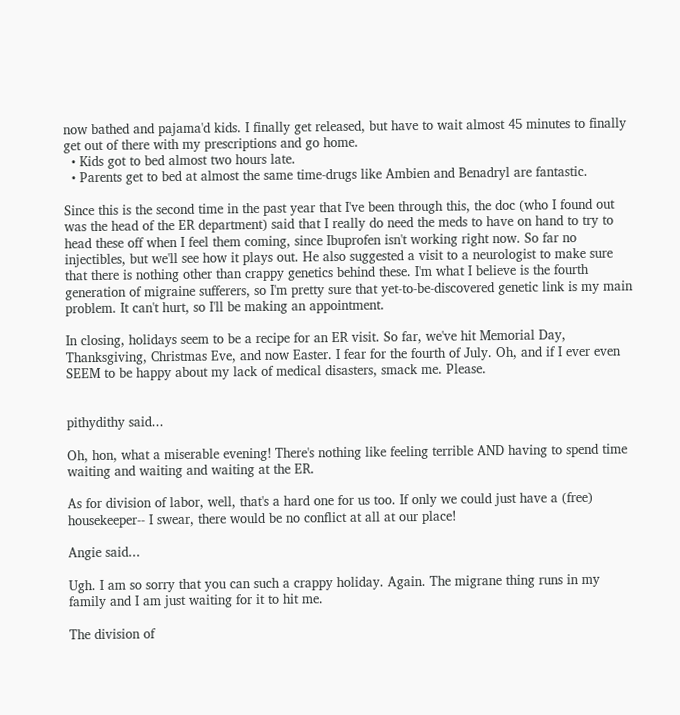now bathed and pajama'd kids. I finally get released, but have to wait almost 45 minutes to finally get out of there with my prescriptions and go home.
  • Kids got to bed almost two hours late.
  • Parents get to bed at almost the same time-drugs like Ambien and Benadryl are fantastic.

Since this is the second time in the past year that I've been through this, the doc (who I found out was the head of the ER department) said that I really do need the meds to have on hand to try to head these off when I feel them coming, since Ibuprofen isn't working right now. So far no injectibles, but we'll see how it plays out. He also suggested a visit to a neurologist to make sure that there is nothing other than crappy genetics behind these. I'm what I believe is the fourth generation of migraine sufferers, so I'm pretty sure that yet-to-be-discovered genetic link is my main problem. It can't hurt, so I'll be making an appointment.

In closing, holidays seem to be a recipe for an ER visit. So far, we've hit Memorial Day, Thanksgiving, Christmas Eve, and now Easter. I fear for the fourth of July. Oh, and if I ever even SEEM to be happy about my lack of medical disasters, smack me. Please.


pithydithy said...

Oh, hon, what a miserable evening! There's nothing like feeling terrible AND having to spend time waiting and waiting and waiting at the ER.

As for division of labor, well, that's a hard one for us too. If only we could just have a (free) housekeeper-- I swear, there would be no conflict at all at our place!

Angie said...

Ugh. I am so sorry that you can such a crappy holiday. Again. The migrane thing runs in my family and I am just waiting for it to hit me.

The division of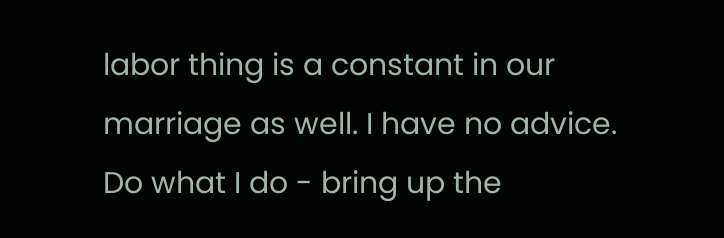labor thing is a constant in our marriage as well. I have no advice. Do what I do - bring up the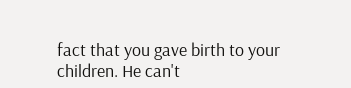fact that you gave birth to your children. He can't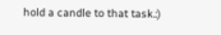hold a candle to that task.:)